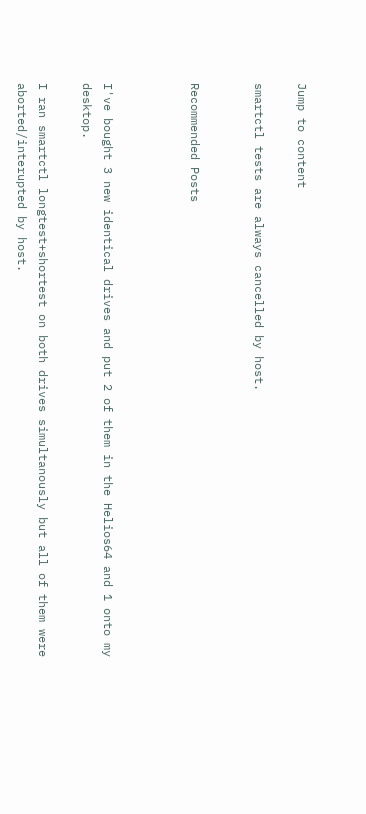Jump to content

smartctl tests are always cancelled by host.


Recommended Posts



I've bought 3 new identical drives and put 2 of them in the Helios64 and 1 onto my desktop.

I ran smartctl longtest+shortest on both drives simultanously but all of them were aborted/interupted by host.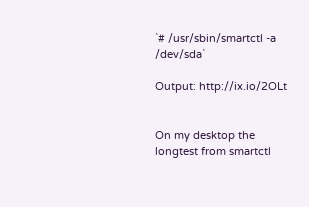`# /usr/sbin/smartctl -a /dev/sda`

Output: http://ix.io/2OLt


On my desktop the longtest from smartctl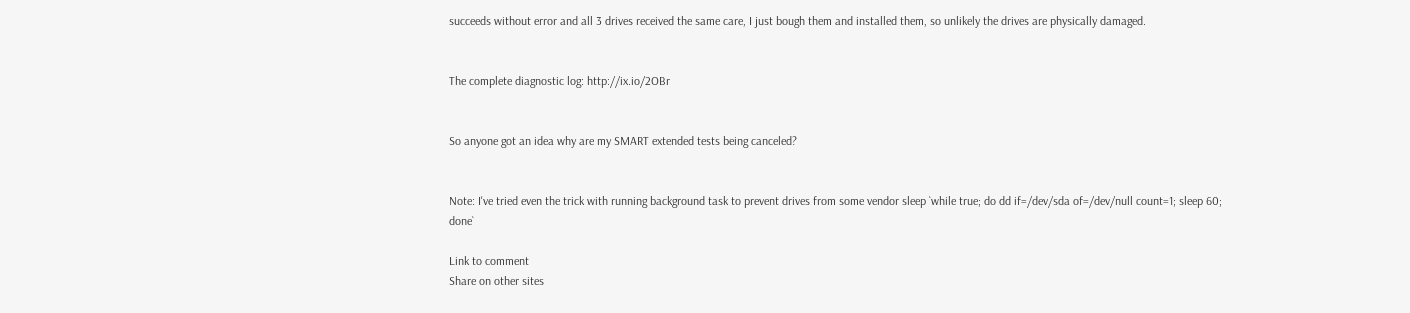succeeds without error and all 3 drives received the same care, I just bough them and installed them, so unlikely the drives are physically damaged.


The complete diagnostic log: http://ix.io/2OBr


So anyone got an idea why are my SMART extended tests being canceled?


Note: I've tried even the trick with running background task to prevent drives from some vendor sleep `while true; do dd if=/dev/sda of=/dev/null count=1; sleep 60; done`

Link to comment
Share on other sites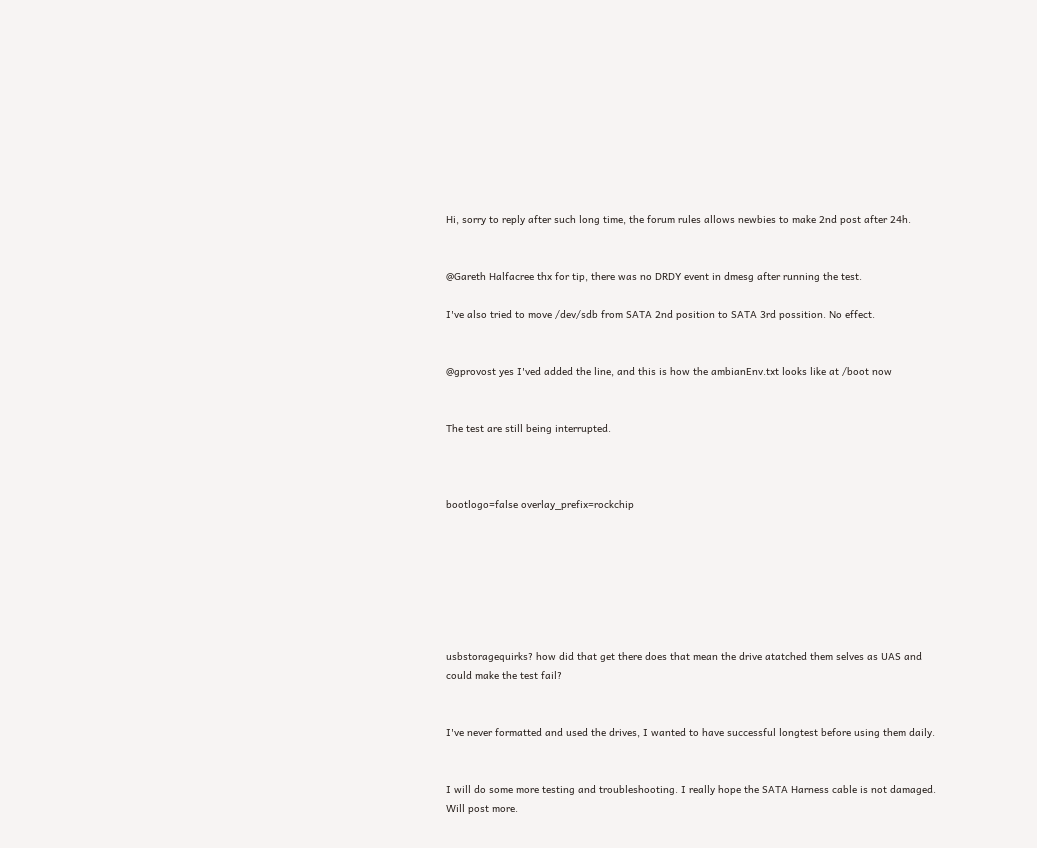Hi, sorry to reply after such long time, the forum rules allows newbies to make 2nd post after 24h.


@Gareth Halfacree thx for tip, there was no DRDY event in dmesg after running the test.

I've also tried to move /dev/sdb from SATA 2nd position to SATA 3rd possition. No effect.


@gprovost yes I'ved added the line, and this is how the ambianEnv.txt looks like at /boot now


The test are still being interrupted.



bootlogo=false overlay_prefix=rockchip







usbstoragequirks? how did that get there does that mean the drive atatched them selves as UAS and could make the test fail?


I've never formatted and used the drives, I wanted to have successful longtest before using them daily.


I will do some more testing and troubleshooting. I really hope the SATA Harness cable is not damaged. Will post more.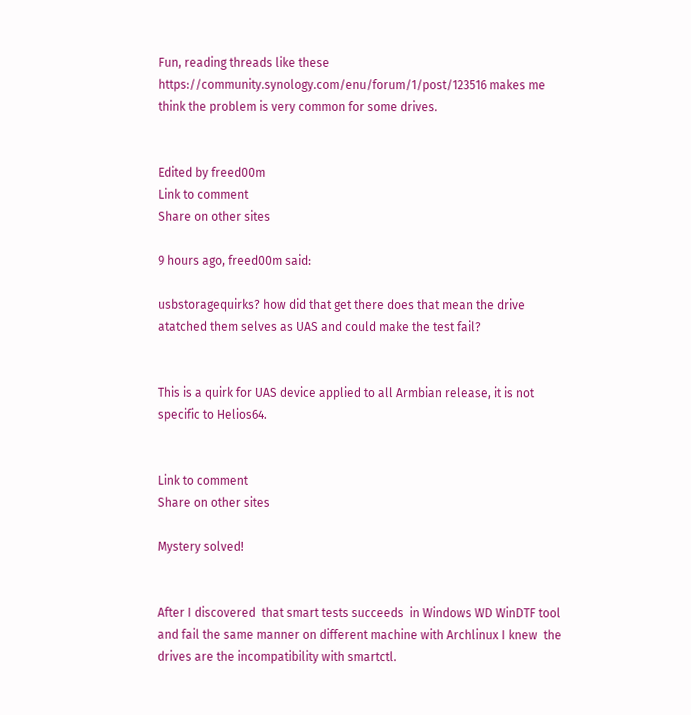Fun, reading threads like these https://community.synology.com/enu/forum/1/post/123516 makes me think the problem is very common for some drives.


Edited by freed00m
Link to comment
Share on other sites

9 hours ago, freed00m said:

usbstoragequirks? how did that get there does that mean the drive atatched them selves as UAS and could make the test fail?


This is a quirk for UAS device applied to all Armbian release, it is not specific to Helios64.


Link to comment
Share on other sites

Mystery solved!


After I discovered  that smart tests succeeds  in Windows WD WinDTF tool and fail the same manner on different machine with Archlinux I knew  the  drives are the incompatibility with smartctl.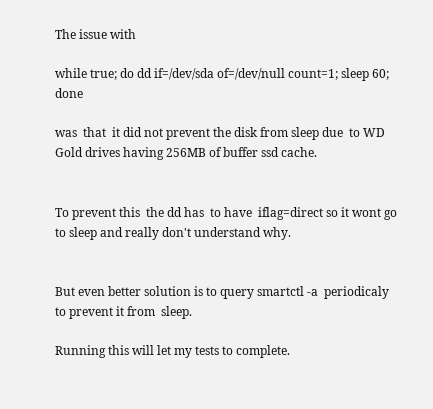The issue with

while true; do dd if=/dev/sda of=/dev/null count=1; sleep 60; done

was  that  it did not prevent the disk from sleep due  to WD Gold drives having 256MB of buffer ssd cache.


To prevent this  the dd has  to have  iflag=direct so it wont go to sleep and really don't understand why.


But even better solution is to query smartctl -a  periodicaly to prevent it from  sleep.

Running this will let my tests to complete.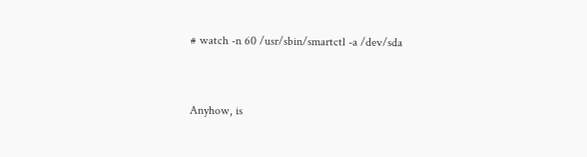# watch -n 60 /usr/sbin/smartctl -a /dev/sda


Anyhow, is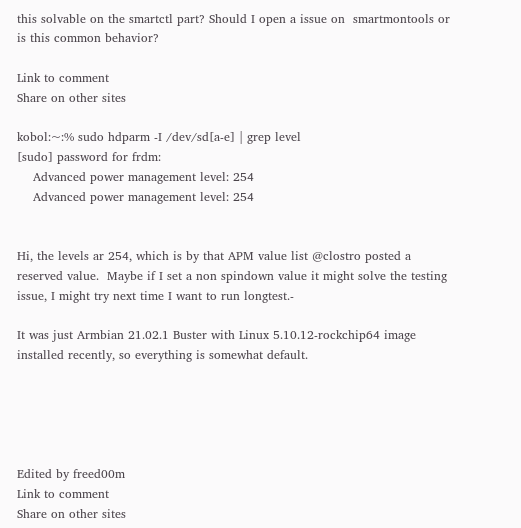this solvable on the smartctl part? Should I open a issue on  smartmontools or is this common behavior?

Link to comment
Share on other sites

kobol:~:% sudo hdparm -I /dev/sd[a-e] | grep level
[sudo] password for frdm:
    Advanced power management level: 254
    Advanced power management level: 254


Hi, the levels ar 254, which is by that APM value list @clostro posted a reserved value.  Maybe if I set a non spindown value it might solve the testing issue, I might try next time I want to run longtest.-

It was just Armbian 21.02.1 Buster with Linux 5.10.12-rockchip64 image installed recently, so everything is somewhat default.





Edited by freed00m
Link to comment
Share on other sites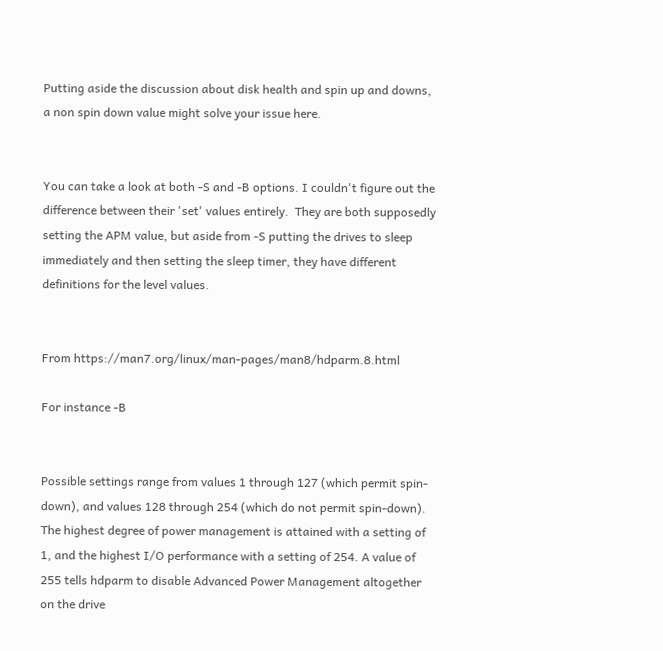Putting aside the discussion about disk health and spin up and downs, a non spin down value might solve your issue here.


You can take a look at both -S and -B options. I couldn't figure out the difference between their 'set' values entirely.  They are both supposedly setting the APM value, but aside from -S putting the drives to sleep immediately and then setting the sleep timer, they have different definitions for the level values.


From https://man7.org/linux/man-pages/man8/hdparm.8.html

For instance -B


Possible settings range from values 1 through 127 (which permit spin-down), and values 128 through 254 (which do not permit spin-down). The highest degree of power management is attained with a setting of 1, and the highest I/O performance with a setting of 254. A value of 255 tells hdparm to disable Advanced Power Management altogether on the drive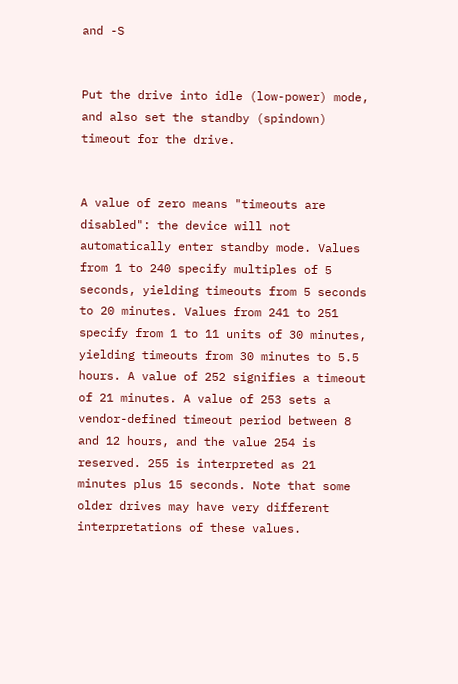and -S


Put the drive into idle (low-power) mode, and also set the standby (spindown) timeout for the drive.


A value of zero means "timeouts are disabled": the device will not automatically enter standby mode. Values from 1 to 240 specify multiples of 5 seconds, yielding timeouts from 5 seconds to 20 minutes. Values from 241 to 251 specify from 1 to 11 units of 30 minutes, yielding timeouts from 30 minutes to 5.5 hours. A value of 252 signifies a timeout of 21 minutes. A value of 253 sets a vendor-defined timeout period between 8 and 12 hours, and the value 254 is reserved. 255 is interpreted as 21 minutes plus 15 seconds. Note that some older drives may have very different interpretations of these values.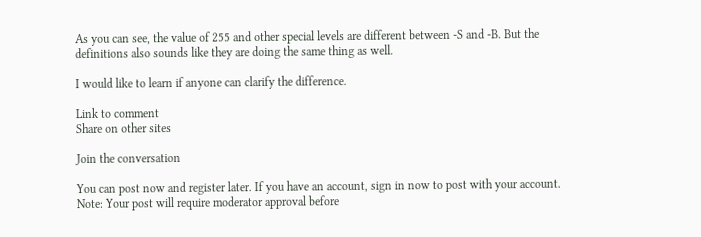As you can see, the value of 255 and other special levels are different between -S and -B. But the definitions also sounds like they are doing the same thing as well.

I would like to learn if anyone can clarify the difference.

Link to comment
Share on other sites

Join the conversation

You can post now and register later. If you have an account, sign in now to post with your account.
Note: Your post will require moderator approval before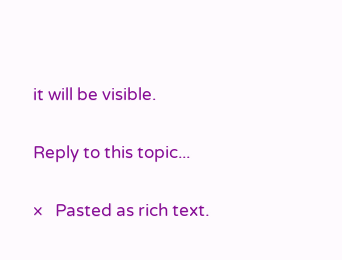it will be visible.

Reply to this topic...

×   Pasted as rich text.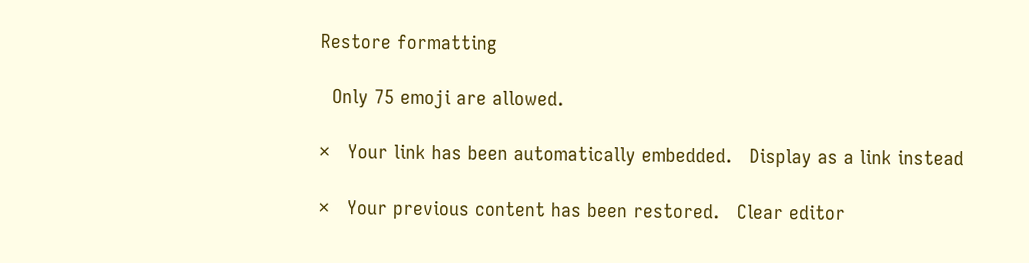Restore formatting

  Only 75 emoji are allowed.

×   Your link has been automatically embedded.   Display as a link instead

×   Your previous content has been restored.   Clear editor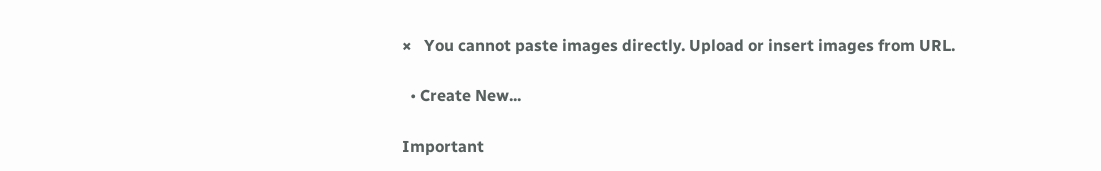×   You cannot paste images directly. Upload or insert images from URL.

  • Create New...

Important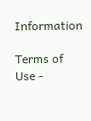Information

Terms of Use -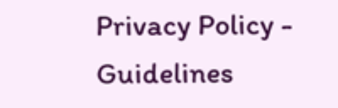Privacy Policy - Guidelines